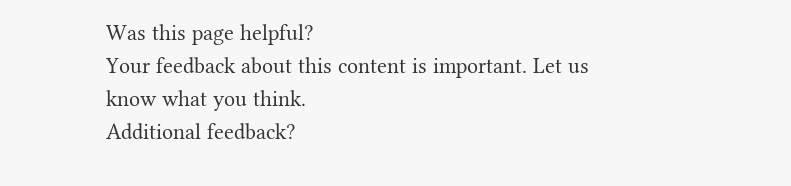Was this page helpful?
Your feedback about this content is important. Let us know what you think.
Additional feedback?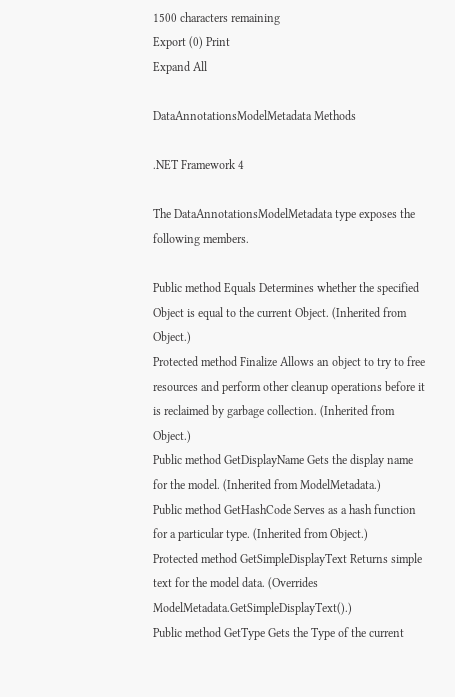1500 characters remaining
Export (0) Print
Expand All

DataAnnotationsModelMetadata Methods

.NET Framework 4

The DataAnnotationsModelMetadata type exposes the following members.

Public method Equals Determines whether the specified Object is equal to the current Object. (Inherited from Object.)
Protected method Finalize Allows an object to try to free resources and perform other cleanup operations before it is reclaimed by garbage collection. (Inherited from Object.)
Public method GetDisplayName Gets the display name for the model. (Inherited from ModelMetadata.)
Public method GetHashCode Serves as a hash function for a particular type. (Inherited from Object.)
Protected method GetSimpleDisplayText Returns simple text for the model data. (Overrides ModelMetadata.GetSimpleDisplayText().)
Public method GetType Gets the Type of the current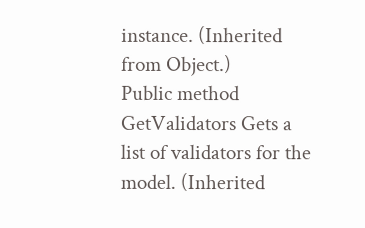instance. (Inherited from Object.)
Public method GetValidators Gets a list of validators for the model. (Inherited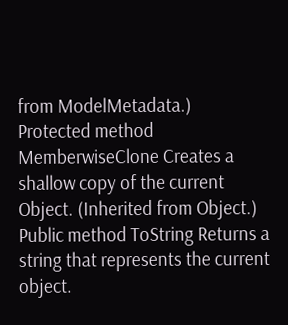from ModelMetadata.)
Protected method MemberwiseClone Creates a shallow copy of the current Object. (Inherited from Object.)
Public method ToString Returns a string that represents the current object.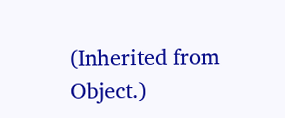(Inherited from Object.)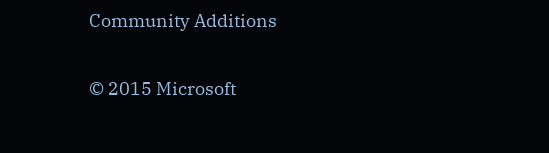Community Additions

© 2015 Microsoft